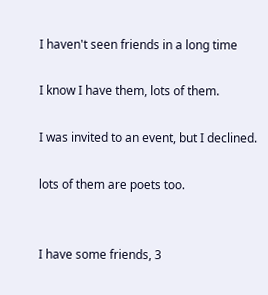I haven't seen friends in a long time

I know I have them, lots of them.

I was invited to an event, but I declined.

lots of them are poets too.


I have some friends, 3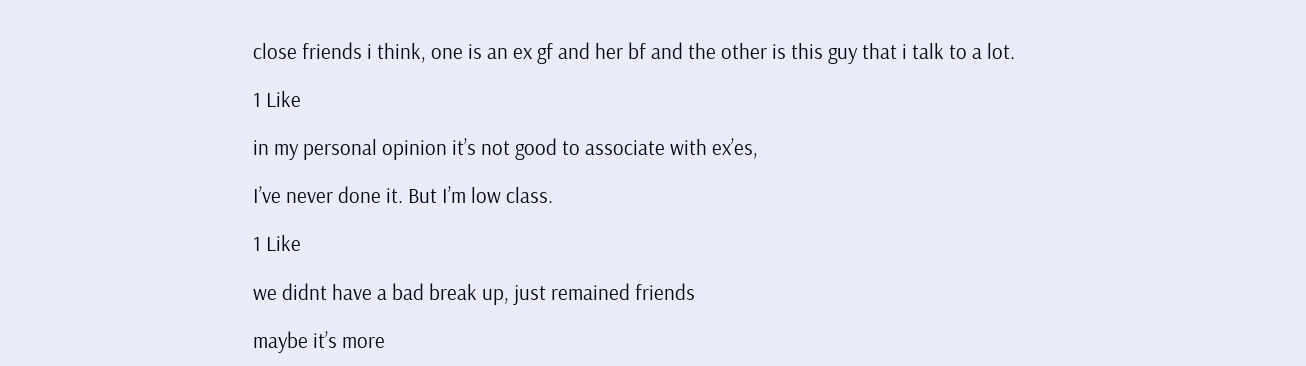close friends i think, one is an ex gf and her bf and the other is this guy that i talk to a lot.

1 Like

in my personal opinion it’s not good to associate with ex’es,

I’ve never done it. But I’m low class.

1 Like

we didnt have a bad break up, just remained friends

maybe it’s more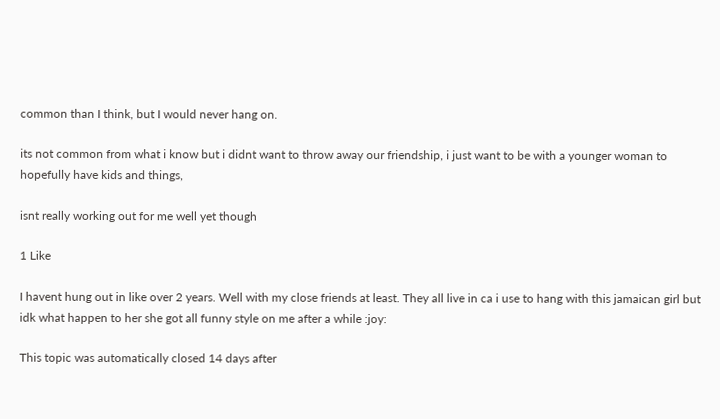common than I think, but I would never hang on.

its not common from what i know but i didnt want to throw away our friendship, i just want to be with a younger woman to hopefully have kids and things,

isnt really working out for me well yet though

1 Like

I havent hung out in like over 2 years. Well with my close friends at least. They all live in ca i use to hang with this jamaican girl but idk what happen to her she got all funny style on me after a while :joy:

This topic was automatically closed 14 days after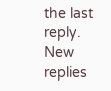the last reply. New replies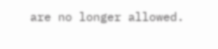are no longer allowed.